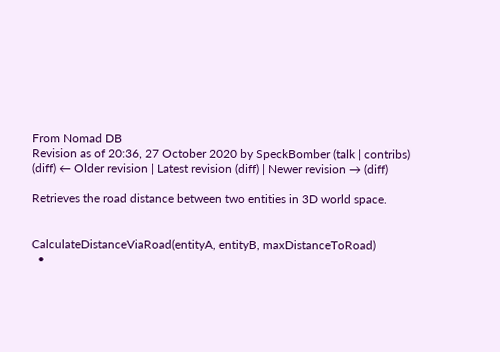From Nomad DB
Revision as of 20:36, 27 October 2020 by SpeckBomber (talk | contribs)
(diff) ← Older revision | Latest revision (diff) | Newer revision → (diff)

Retrieves the road distance between two entities in 3D world space.


CalculateDistanceViaRoad(entityA, entityB, maxDistanceToRoad)
  •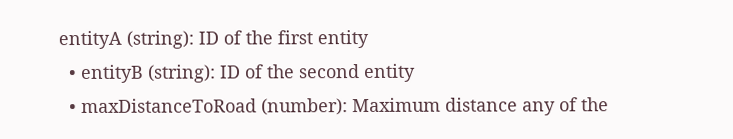entityA (string): ID of the first entity
  • entityB (string): ID of the second entity
  • maxDistanceToRoad (number): Maximum distance any of the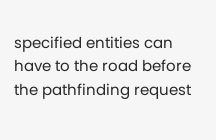specified entities can have to the road before the pathfinding request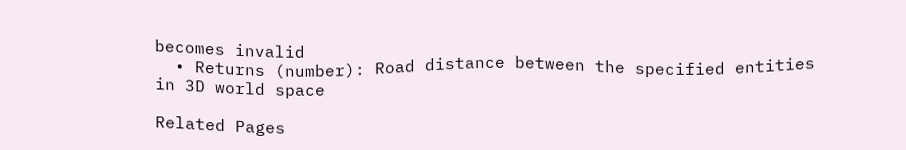becomes invalid
  • Returns (number): Road distance between the specified entities in 3D world space

Related Pages